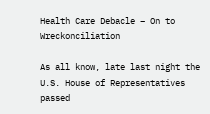Health Care Debacle – On to Wreckonciliation

As all know, late last night the U.S. House of Representatives passed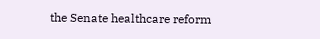the Senate healthcare reform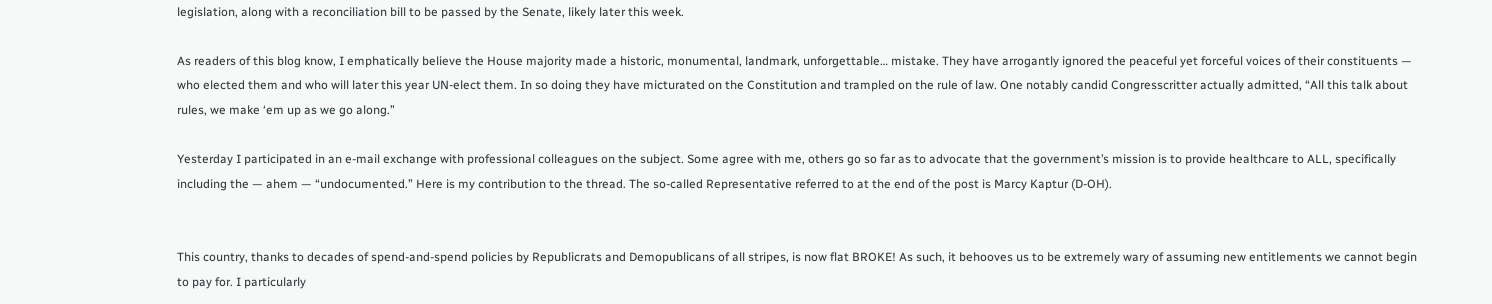legislation, along with a reconciliation bill to be passed by the Senate, likely later this week.

As readers of this blog know, I emphatically believe the House majority made a historic, monumental, landmark, unforgettable… mistake. They have arrogantly ignored the peaceful yet forceful voices of their constituents — who elected them and who will later this year UN-elect them. In so doing they have micturated on the Constitution and trampled on the rule of law. One notably candid Congresscritter actually admitted, “All this talk about rules, we make ‘em up as we go along.”

Yesterday I participated in an e-mail exchange with professional colleagues on the subject. Some agree with me, others go so far as to advocate that the government’s mission is to provide healthcare to ALL, specifically including the — ahem — “undocumented.” Here is my contribution to the thread. The so-called Representative referred to at the end of the post is Marcy Kaptur (D-OH).


This country, thanks to decades of spend-and-spend policies by Republicrats and Demopublicans of all stripes, is now flat BROKE! As such, it behooves us to be extremely wary of assuming new entitlements we cannot begin to pay for. I particularly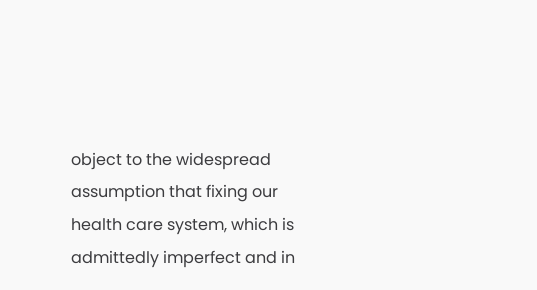object to the widespread assumption that fixing our health care system, which is admittedly imperfect and in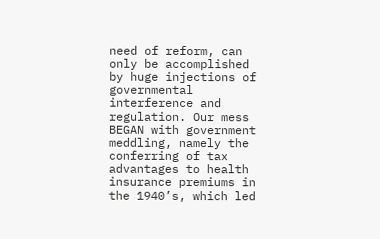need of reform, can only be accomplished by huge injections of governmental interference and regulation. Our mess BEGAN with government meddling, namely the conferring of tax advantages to health insurance premiums in the 1940’s, which led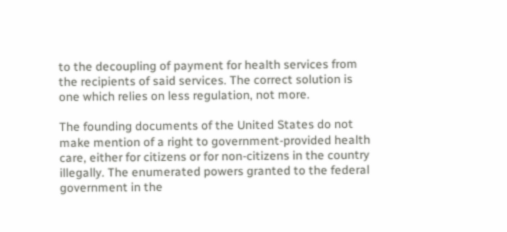to the decoupling of payment for health services from the recipients of said services. The correct solution is one which relies on less regulation, not more.

The founding documents of the United States do not make mention of a right to government-provided health care, either for citizens or for non-citizens in the country illegally. The enumerated powers granted to the federal government in the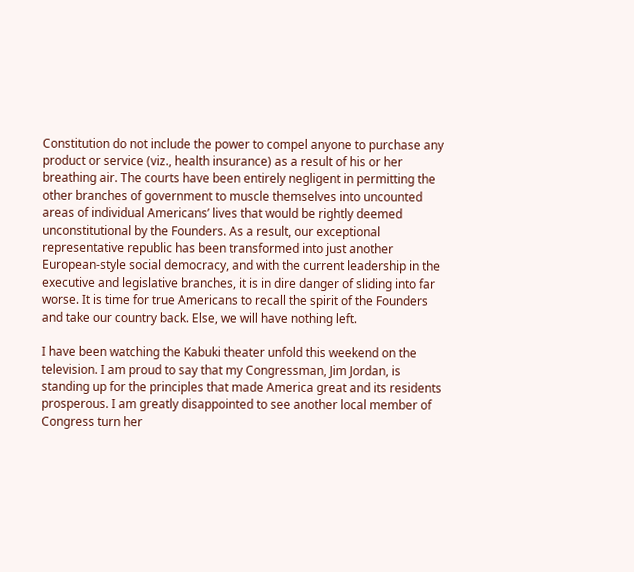Constitution do not include the power to compel anyone to purchase any product or service (viz., health insurance) as a result of his or her breathing air. The courts have been entirely negligent in permitting the other branches of government to muscle themselves into uncounted areas of individual Americans’ lives that would be rightly deemed unconstitutional by the Founders. As a result, our exceptional representative republic has been transformed into just another European-style social democracy, and with the current leadership in the executive and legislative branches, it is in dire danger of sliding into far worse. It is time for true Americans to recall the spirit of the Founders and take our country back. Else, we will have nothing left.

I have been watching the Kabuki theater unfold this weekend on the television. I am proud to say that my Congressman, Jim Jordan, is standing up for the principles that made America great and its residents prosperous. I am greatly disappointed to see another local member of Congress turn her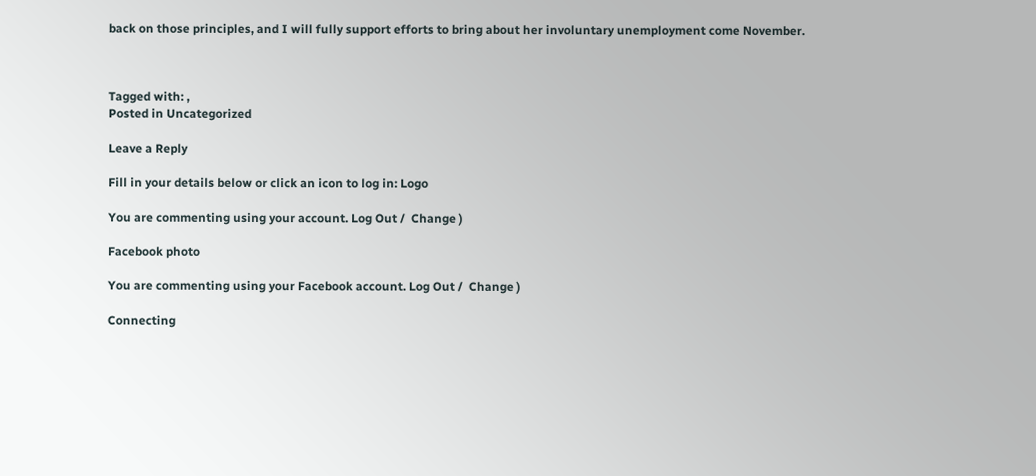back on those principles, and I will fully support efforts to bring about her involuntary unemployment come November.



Tagged with: ,
Posted in Uncategorized

Leave a Reply

Fill in your details below or click an icon to log in: Logo

You are commenting using your account. Log Out /  Change )

Facebook photo

You are commenting using your Facebook account. Log Out /  Change )

Connecting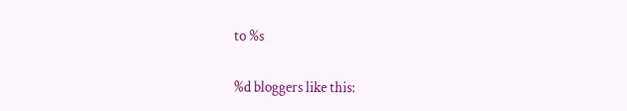to %s

%d bloggers like this: